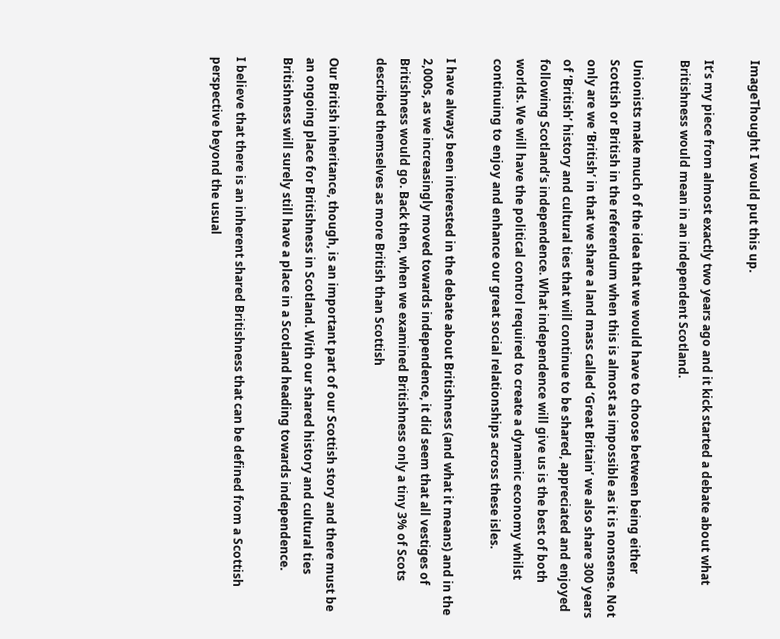ImageThought I would put this up.

It’s my piece from almost exactly two years ago and it kick started a debate about what Britishness would mean in an independent Scotland.

Unionists make much of the idea that we would have to choose between being either Scottish or British in the referendum when this is almost as impossible as it is nonsense. Not only are we ‘British’ in that we share a land mass called ‘Great Britain’ we also share 300 years of ‘British’ history and cultural ties that will continue to be shared, appreciated and enjoyed following Scotland’s independence. What independence will give us is the best of both worlds. We will have the political control required to create a dynamic economy whilst continuing to enjoy and enhance our great social relationships across these isles.

I have always been interested in the debate about Britishness (and what it means) and in the 2,000s, as we increasingly moved towards independence, it did seem that all vestiges of Britishness would go. Back then, when we examined Britishness only a tiny 3% of Scots described themselves as more British than Scottish

Our British inheritance, though, is an important part of our Scottish story and there must be an ongoing place for Britishness in Scotland. With our shared history and cultural ties Britishness will surely still have a place in a Scotland heading towards independence.

I believe that there is an inherent shared Britishness that can be defined from a Scottish perspective beyond the usual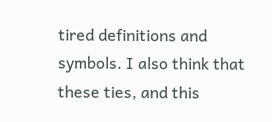tired definitions and symbols. I also think that these ties, and this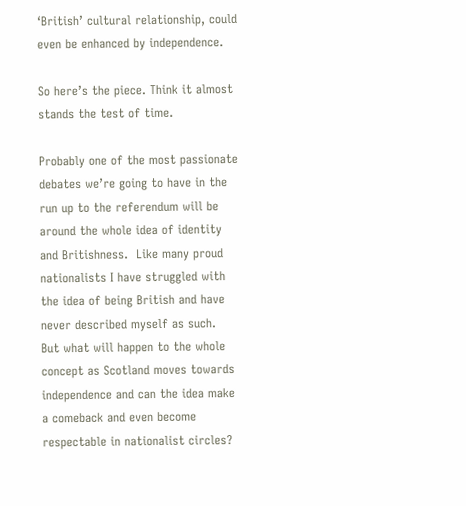‘British’ cultural relationship, could even be enhanced by independence.

So here’s the piece. Think it almost stands the test of time.

Probably one of the most passionate debates we’re going to have in the run up to the referendum will be around the whole idea of identity and Britishness.  Like many proud nationalists I have struggled with the idea of being British and have never described myself as such.  But what will happen to the whole concept as Scotland moves towards independence and can the idea make a comeback and even become respectable in nationalist circles?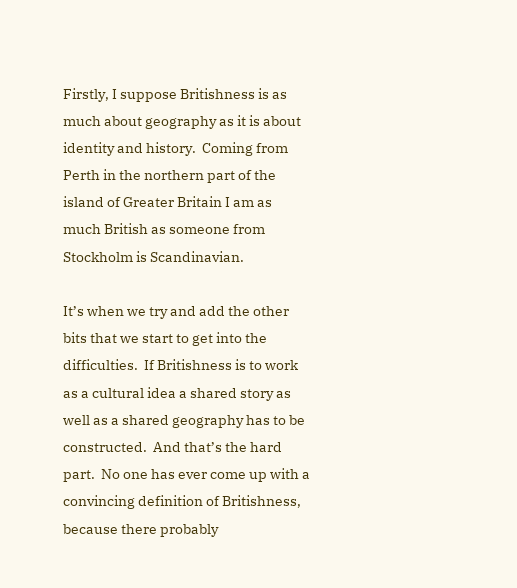Firstly, I suppose Britishness is as much about geography as it is about identity and history.  Coming from Perth in the northern part of the island of Greater Britain I am as much British as someone from Stockholm is Scandinavian.

It’s when we try and add the other bits that we start to get into the difficulties.  If Britishness is to work as a cultural idea a shared story as well as a shared geography has to be constructed.  And that’s the hard part.  No one has ever come up with a convincing definition of Britishness, because there probably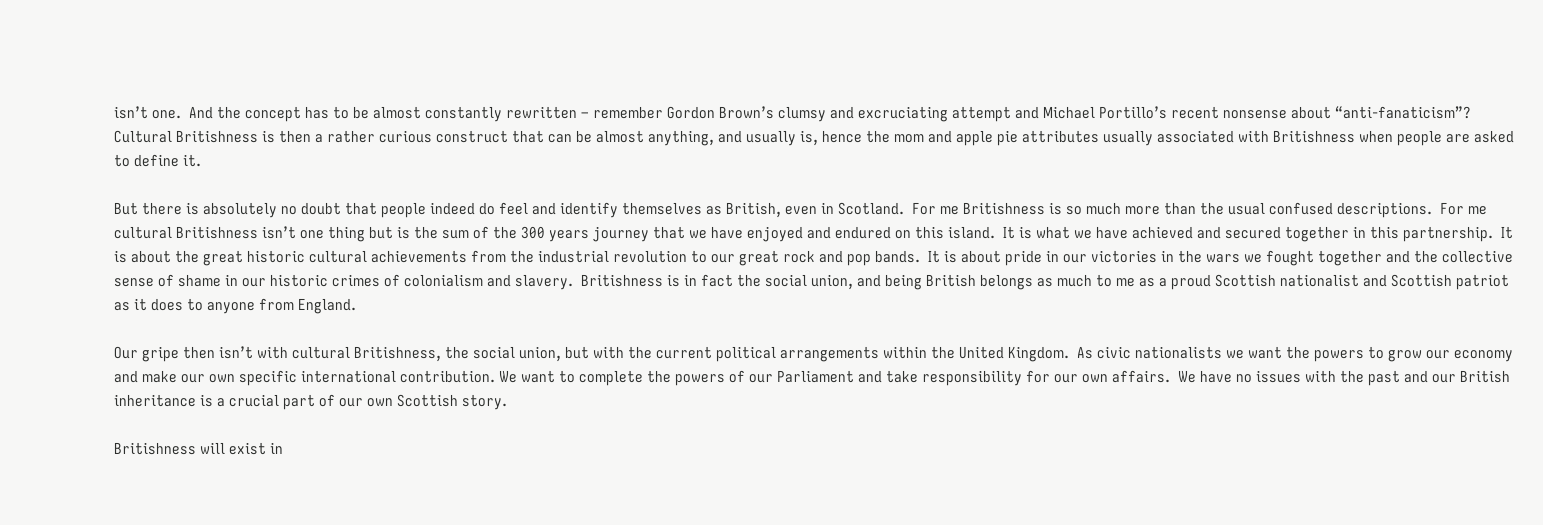isn’t one.  And the concept has to be almost constantly rewritten – remember Gordon Brown’s clumsy and excruciating attempt and Michael Portillo’s recent nonsense about “anti-fanaticism”?  Cultural Britishness is then a rather curious construct that can be almost anything, and usually is, hence the mom and apple pie attributes usually associated with Britishness when people are asked to define it.

But there is absolutely no doubt that people indeed do feel and identify themselves as British, even in Scotland.  For me Britishness is so much more than the usual confused descriptions.  For me cultural Britishness isn’t one thing but is the sum of the 300 years journey that we have enjoyed and endured on this island.  It is what we have achieved and secured together in this partnership.  It is about the great historic cultural achievements from the industrial revolution to our great rock and pop bands.  It is about pride in our victories in the wars we fought together and the collective sense of shame in our historic crimes of colonialism and slavery.  Britishness is in fact the social union, and being British belongs as much to me as a proud Scottish nationalist and Scottish patriot as it does to anyone from England.

Our gripe then isn’t with cultural Britishness, the social union, but with the current political arrangements within the United Kingdom.  As civic nationalists we want the powers to grow our economy and make our own specific international contribution. We want to complete the powers of our Parliament and take responsibility for our own affairs.  We have no issues with the past and our British inheritance is a crucial part of our own Scottish story.

Britishness will exist in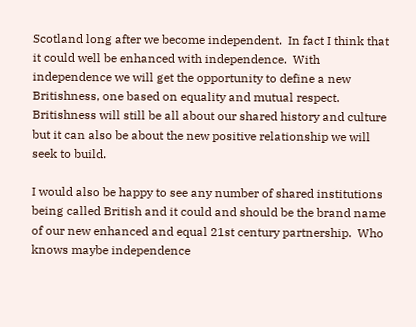Scotland long after we become independent.  In fact I think that it could well be enhanced with independence.  With independence we will get the opportunity to define a new Britishness, one based on equality and mutual respect.  Britishness will still be all about our shared history and culture but it can also be about the new positive relationship we will seek to build.

I would also be happy to see any number of shared institutions being called British and it could and should be the brand name of our new enhanced and equal 21st century partnership.  Who knows maybe independence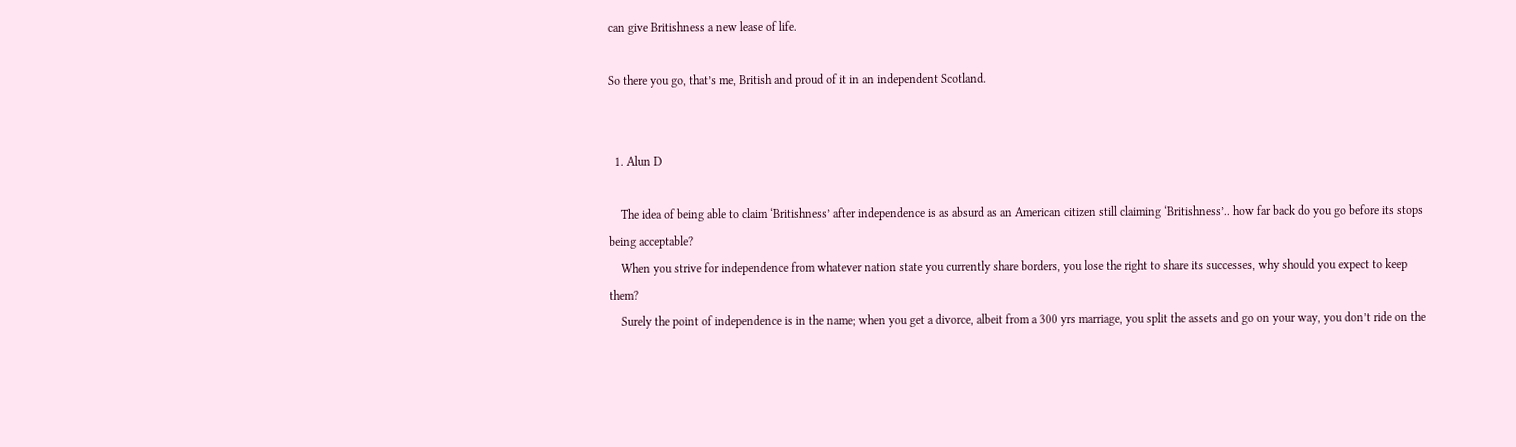can give Britishness a new lease of life.

So there you go, that’s me, British and proud of it in an independent Scotland.


  1. Alun D

    The idea of being able to claim ‘Britishness’ after independence is as absurd as an American citizen still claiming ‘Britishness’.. how far back do you go before its stops being acceptable?
    When you strive for independence from whatever nation state you currently share borders, you lose the right to share its successes, why should you expect to keep them?
    Surely the point of independence is in the name; when you get a divorce, albeit from a 300 yrs marriage, you split the assets and go on your way, you don’t ride on the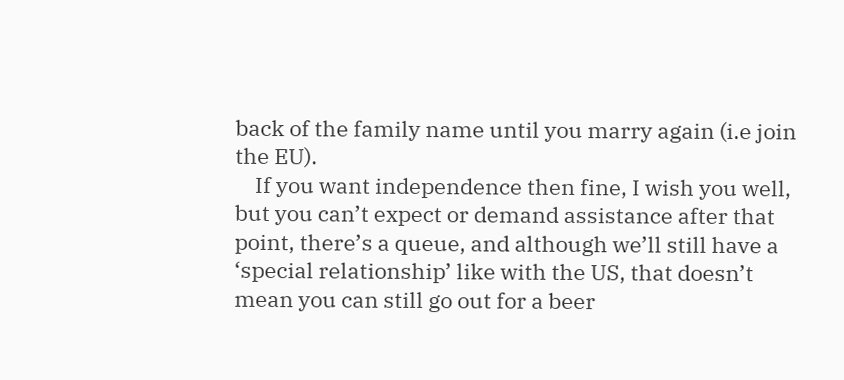back of the family name until you marry again (i.e join the EU).
    If you want independence then fine, I wish you well, but you can’t expect or demand assistance after that point, there’s a queue, and although we’ll still have a ‘special relationship’ like with the US, that doesn’t mean you can still go out for a beer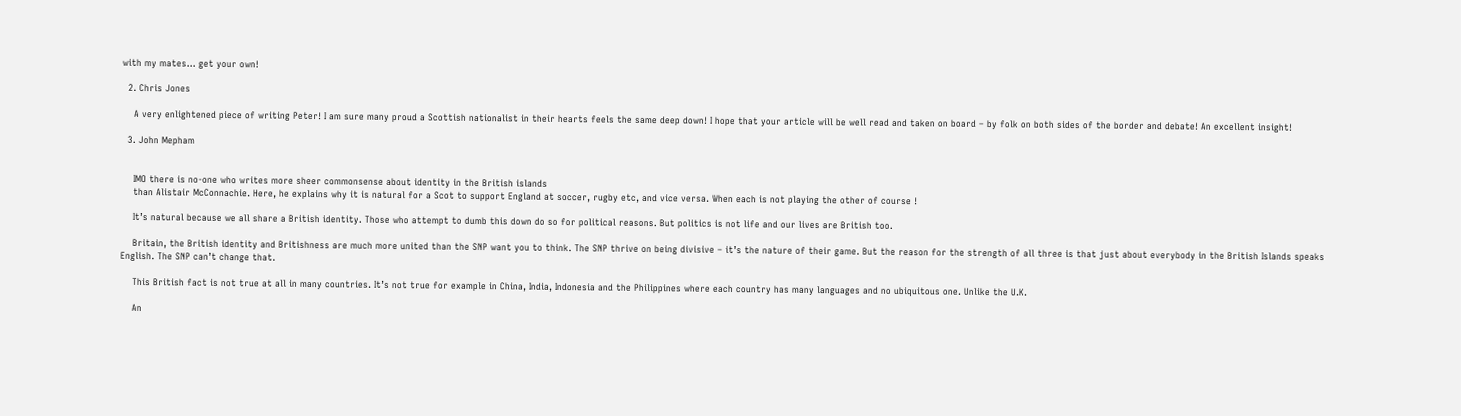with my mates… get your own!

  2. Chris Jones

    A very enlightened piece of writing Peter! I am sure many proud a Scottish nationalist in their hearts feels the same deep down! I hope that your article will be well read and taken on board – by folk on both sides of the border and debate! An excellent insight!

  3. John Mepham


    IMO there is no-one who writes more sheer commonsense about identity in the British islands
    than Alistair McConnachie. Here, he explains why it is natural for a Scot to support England at soccer, rugby etc, and vice versa. When each is not playing the other of course !

    It’s natural because we all share a British identity. Those who attempt to dumb this down do so for political reasons. But politics is not life and our lives are British too.

    Britain, the British identity and Britishness are much more united than the SNP want you to think. The SNP thrive on being divisive – it’s the nature of their game. But the reason for the strength of all three is that just about everybody in the British Islands speaks English. The SNP can’t change that.

    This British fact is not true at all in many countries. It’s not true for example in China, India, Indonesia and the Philippines where each country has many languages and no ubiquitous one. Unlike the U.K.

    An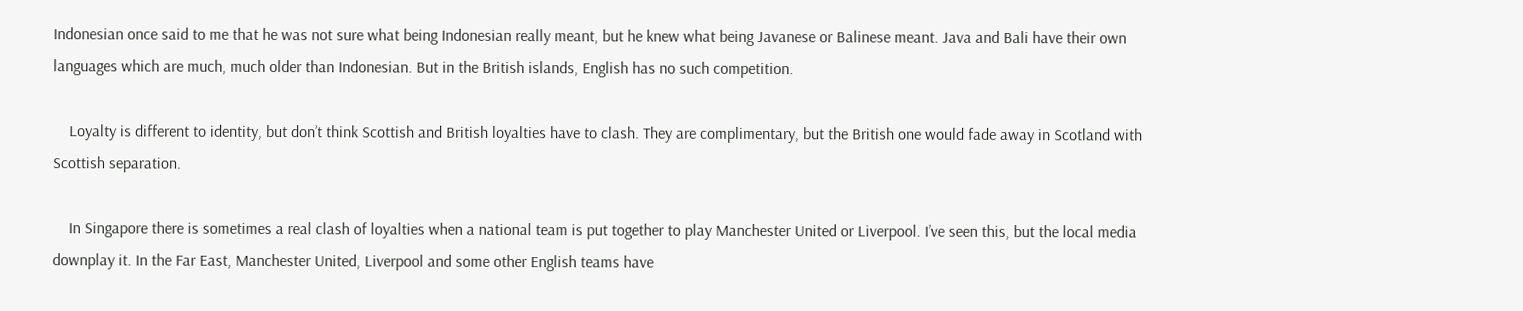Indonesian once said to me that he was not sure what being Indonesian really meant, but he knew what being Javanese or Balinese meant. Java and Bali have their own languages which are much, much older than Indonesian. But in the British islands, English has no such competition.

    Loyalty is different to identity, but don’t think Scottish and British loyalties have to clash. They are complimentary, but the British one would fade away in Scotland with Scottish separation.

    In Singapore there is sometimes a real clash of loyalties when a national team is put together to play Manchester United or Liverpool. I’ve seen this, but the local media downplay it. In the Far East, Manchester United, Liverpool and some other English teams have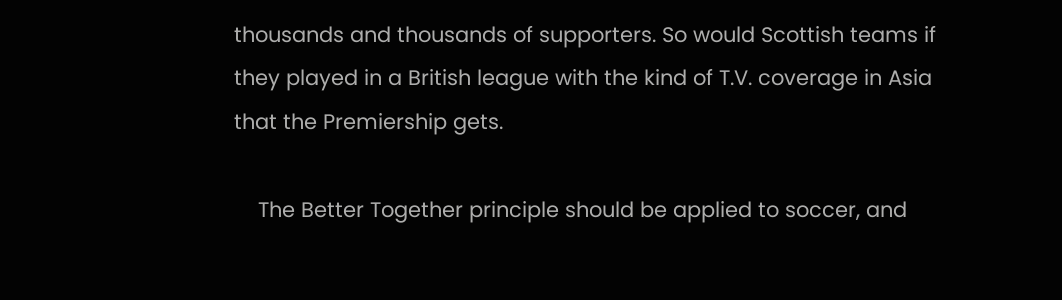thousands and thousands of supporters. So would Scottish teams if they played in a British league with the kind of T.V. coverage in Asia that the Premiership gets.

    The Better Together principle should be applied to soccer, and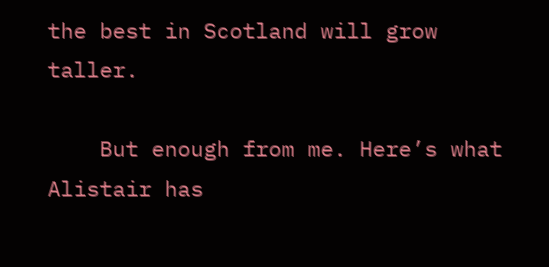the best in Scotland will grow taller.

    But enough from me. Here’s what Alistair has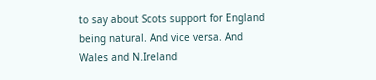to say about Scots support for England being natural. And vice versa. And Wales and N.Ireland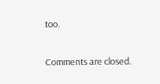too.

Comments are closed.